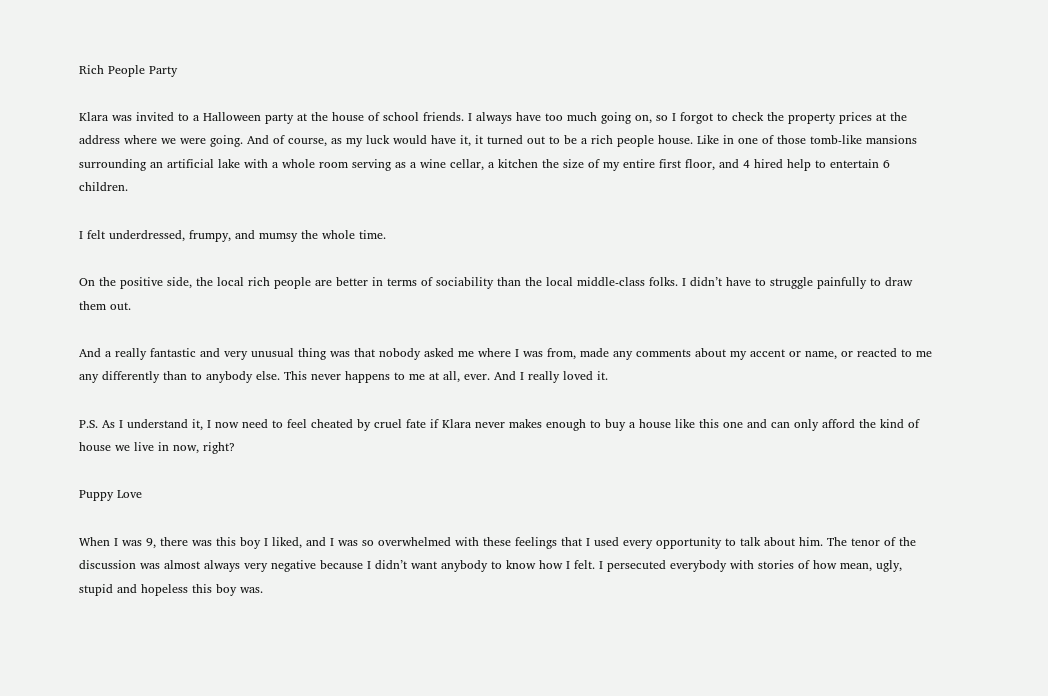Rich People Party

Klara was invited to a Halloween party at the house of school friends. I always have too much going on, so I forgot to check the property prices at the address where we were going. And of course, as my luck would have it, it turned out to be a rich people house. Like in one of those tomb-like mansions surrounding an artificial lake with a whole room serving as a wine cellar, a kitchen the size of my entire first floor, and 4 hired help to entertain 6 children.

I felt underdressed, frumpy, and mumsy the whole time.

On the positive side, the local rich people are better in terms of sociability than the local middle-class folks. I didn’t have to struggle painfully to draw them out.

And a really fantastic and very unusual thing was that nobody asked me where I was from, made any comments about my accent or name, or reacted to me any differently than to anybody else. This never happens to me at all, ever. And I really loved it.

P.S. As I understand it, I now need to feel cheated by cruel fate if Klara never makes enough to buy a house like this one and can only afford the kind of house we live in now, right?

Puppy Love

When I was 9, there was this boy I liked, and I was so overwhelmed with these feelings that I used every opportunity to talk about him. The tenor of the discussion was almost always very negative because I didn’t want anybody to know how I felt. I persecuted everybody with stories of how mean, ugly, stupid and hopeless this boy was.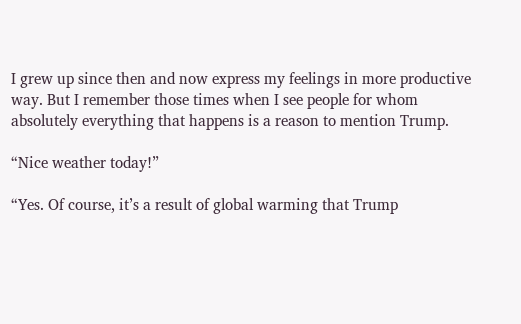I grew up since then and now express my feelings in more productive way. But I remember those times when I see people for whom absolutely everything that happens is a reason to mention Trump.

“Nice weather today!”

“Yes. Of course, it’s a result of global warming that Trump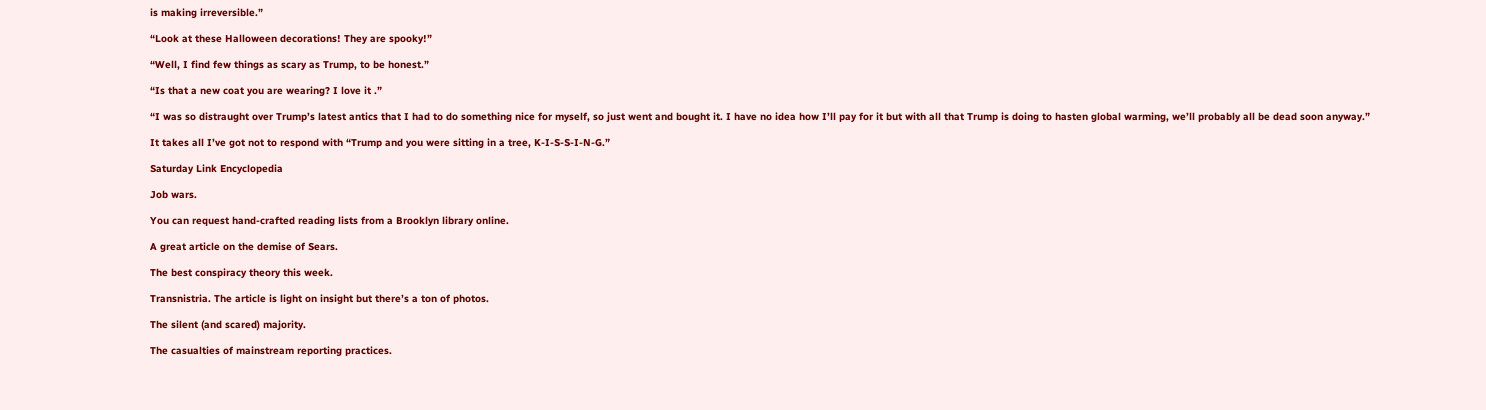is making irreversible.”

“Look at these Halloween decorations! They are spooky!”

“Well, I find few things as scary as Trump, to be honest.”

“Is that a new coat you are wearing? I love it .”

“I was so distraught over Trump’s latest antics that I had to do something nice for myself, so just went and bought it. I have no idea how I’ll pay for it but with all that Trump is doing to hasten global warming, we’ll probably all be dead soon anyway.”

It takes all I’ve got not to respond with “Trump and you were sitting in a tree, K-I-S-S-I-N-G.”

Saturday Link Encyclopedia

Job wars.

You can request hand-crafted reading lists from a Brooklyn library online.

A great article on the demise of Sears.

The best conspiracy theory this week.

Transnistria. The article is light on insight but there’s a ton of photos.

The silent (and scared) majority.

The casualties of mainstream reporting practices.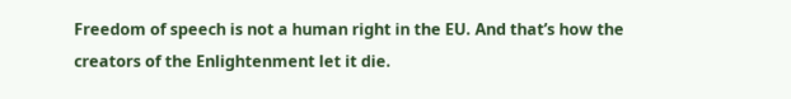Freedom of speech is not a human right in the EU. And that’s how the creators of the Enlightenment let it die.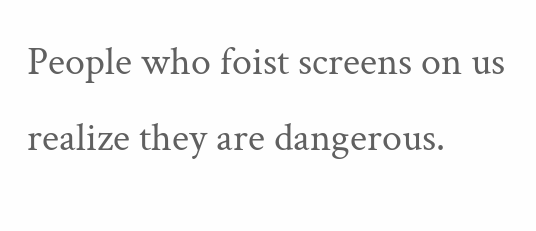People who foist screens on us realize they are dangerous.